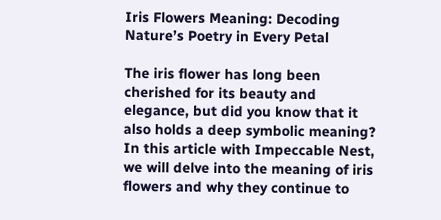Iris Flowers Meaning: Decoding Nature’s Poetry in Every Petal

The iris flower has long been cherished for its beauty and elegance, but did you know that it also holds a deep symbolic meaning? In this article with Impeccable Nest, we will delve into the meaning of iris flowers and why they continue to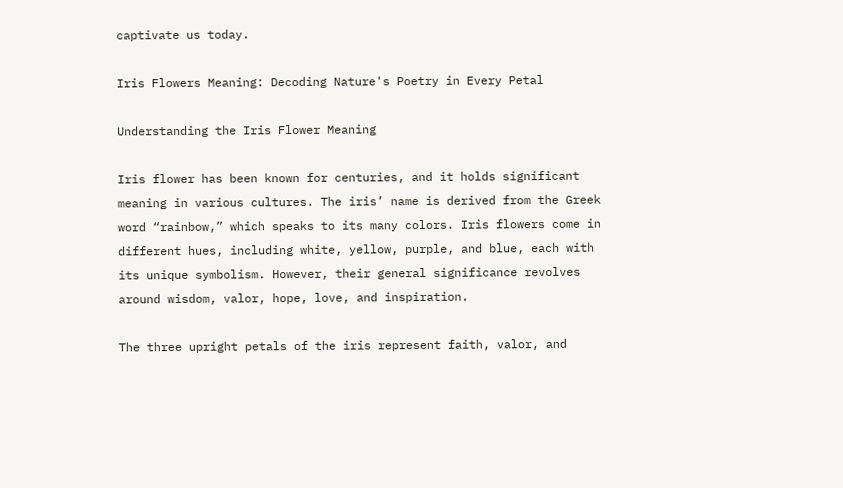captivate us today.

Iris Flowers Meaning: Decoding Nature's Poetry in Every Petal

Understanding the Iris Flower Meaning

Iris flower has been known for centuries, and it holds significant meaning in various cultures. The iris’ name is derived from the Greek word “rainbow,” which speaks to its many colors. Iris flowers come in different hues, including white, yellow, purple, and blue, each with its unique symbolism. However, their general significance revolves around wisdom, valor, hope, love, and inspiration.

The three upright petals of the iris represent faith, valor, and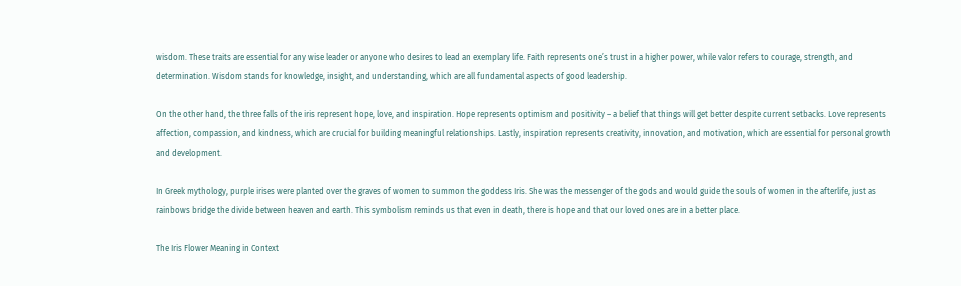wisdom. These traits are essential for any wise leader or anyone who desires to lead an exemplary life. Faith represents one’s trust in a higher power, while valor refers to courage, strength, and determination. Wisdom stands for knowledge, insight, and understanding, which are all fundamental aspects of good leadership.

On the other hand, the three falls of the iris represent hope, love, and inspiration. Hope represents optimism and positivity – a belief that things will get better despite current setbacks. Love represents affection, compassion, and kindness, which are crucial for building meaningful relationships. Lastly, inspiration represents creativity, innovation, and motivation, which are essential for personal growth and development.

In Greek mythology, purple irises were planted over the graves of women to summon the goddess Iris. She was the messenger of the gods and would guide the souls of women in the afterlife, just as rainbows bridge the divide between heaven and earth. This symbolism reminds us that even in death, there is hope and that our loved ones are in a better place.

The Iris Flower Meaning in Context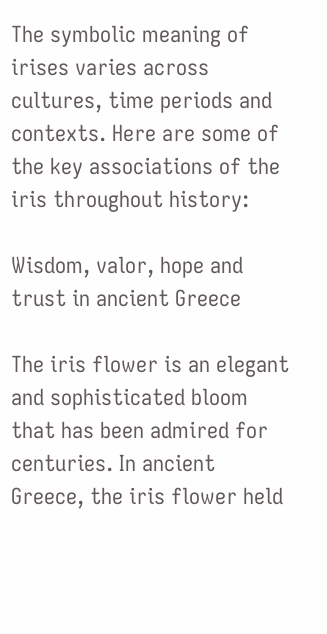The symbolic meaning of irises varies across cultures, time periods and contexts. Here are some of the key associations of the iris throughout history:

Wisdom, valor, hope and trust in ancient Greece

The iris flower is an elegant and sophisticated bloom that has been admired for centuries. In ancient Greece, the iris flower held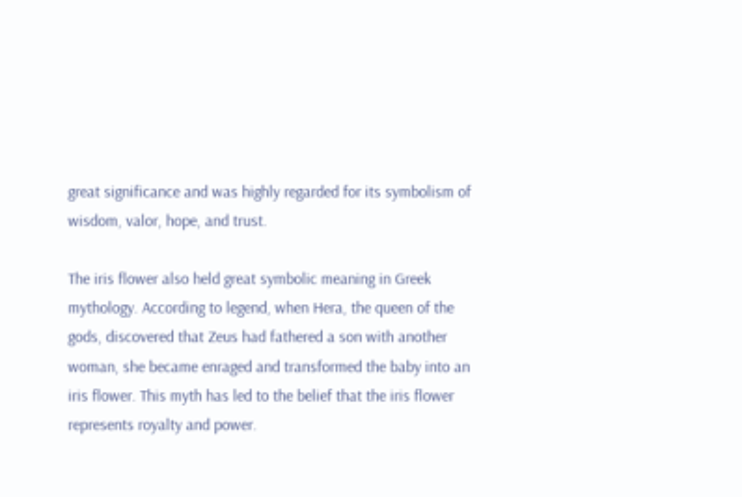great significance and was highly regarded for its symbolism of wisdom, valor, hope, and trust.

The iris flower also held great symbolic meaning in Greek mythology. According to legend, when Hera, the queen of the gods, discovered that Zeus had fathered a son with another woman, she became enraged and transformed the baby into an iris flower. This myth has led to the belief that the iris flower represents royalty and power.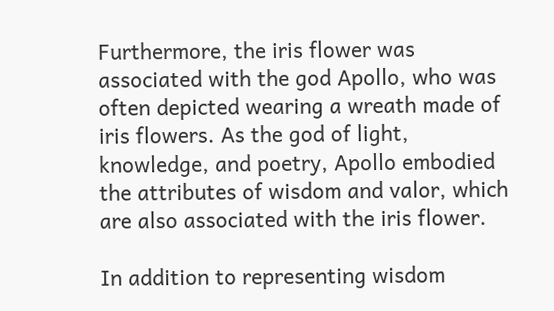Furthermore, the iris flower was associated with the god Apollo, who was often depicted wearing a wreath made of iris flowers. As the god of light, knowledge, and poetry, Apollo embodied the attributes of wisdom and valor, which are also associated with the iris flower.

In addition to representing wisdom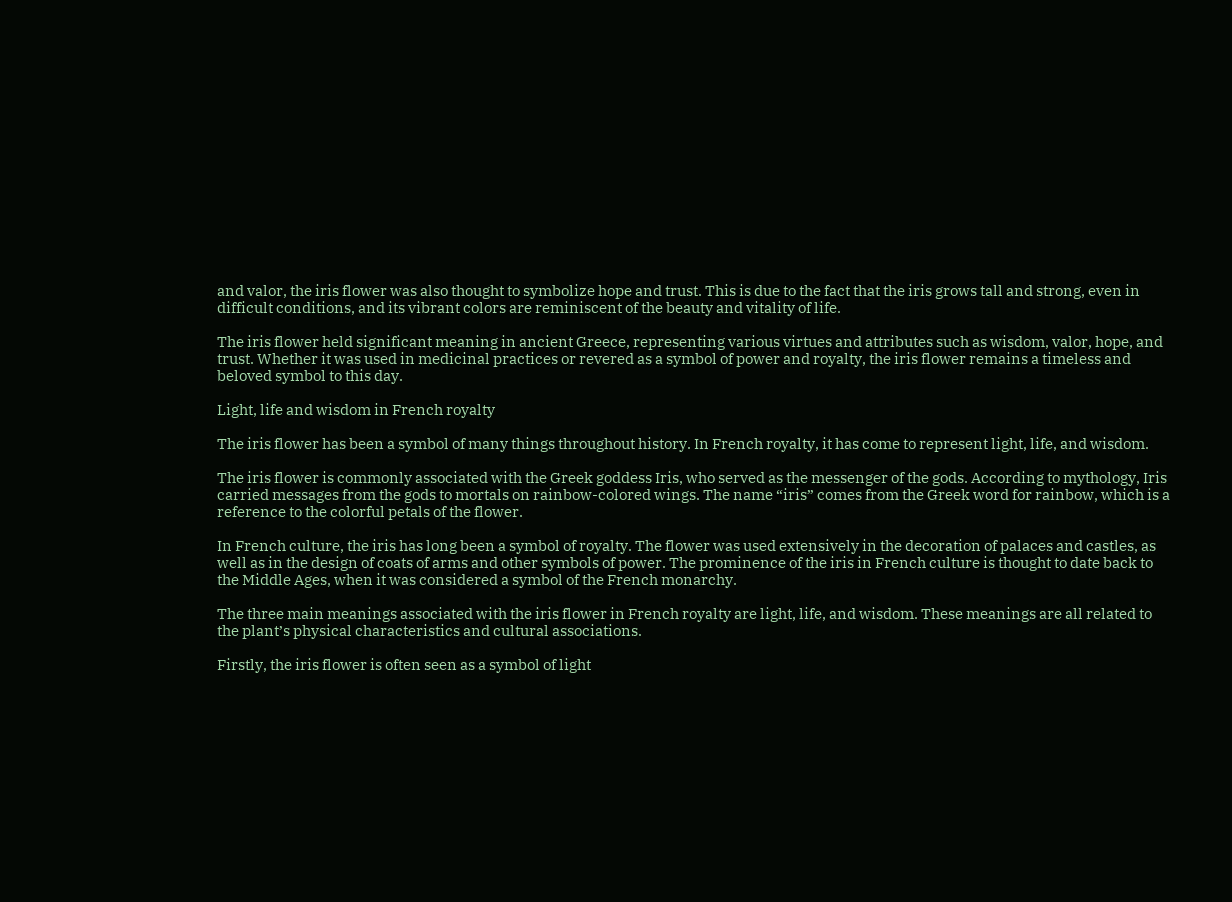and valor, the iris flower was also thought to symbolize hope and trust. This is due to the fact that the iris grows tall and strong, even in difficult conditions, and its vibrant colors are reminiscent of the beauty and vitality of life.

The iris flower held significant meaning in ancient Greece, representing various virtues and attributes such as wisdom, valor, hope, and trust. Whether it was used in medicinal practices or revered as a symbol of power and royalty, the iris flower remains a timeless and beloved symbol to this day.

Light, life and wisdom in French royalty

The iris flower has been a symbol of many things throughout history. In French royalty, it has come to represent light, life, and wisdom.

The iris flower is commonly associated with the Greek goddess Iris, who served as the messenger of the gods. According to mythology, Iris carried messages from the gods to mortals on rainbow-colored wings. The name “iris” comes from the Greek word for rainbow, which is a reference to the colorful petals of the flower.

In French culture, the iris has long been a symbol of royalty. The flower was used extensively in the decoration of palaces and castles, as well as in the design of coats of arms and other symbols of power. The prominence of the iris in French culture is thought to date back to the Middle Ages, when it was considered a symbol of the French monarchy.

The three main meanings associated with the iris flower in French royalty are light, life, and wisdom. These meanings are all related to the plant’s physical characteristics and cultural associations.

Firstly, the iris flower is often seen as a symbol of light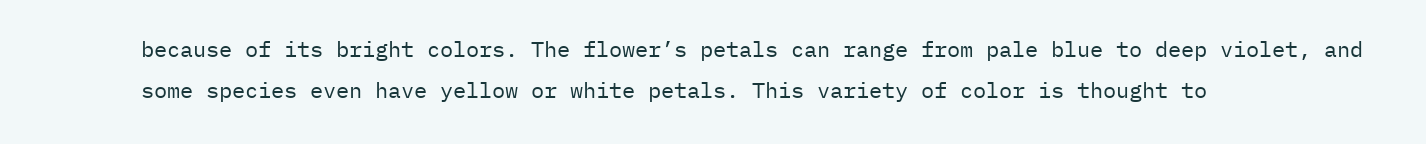because of its bright colors. The flower’s petals can range from pale blue to deep violet, and some species even have yellow or white petals. This variety of color is thought to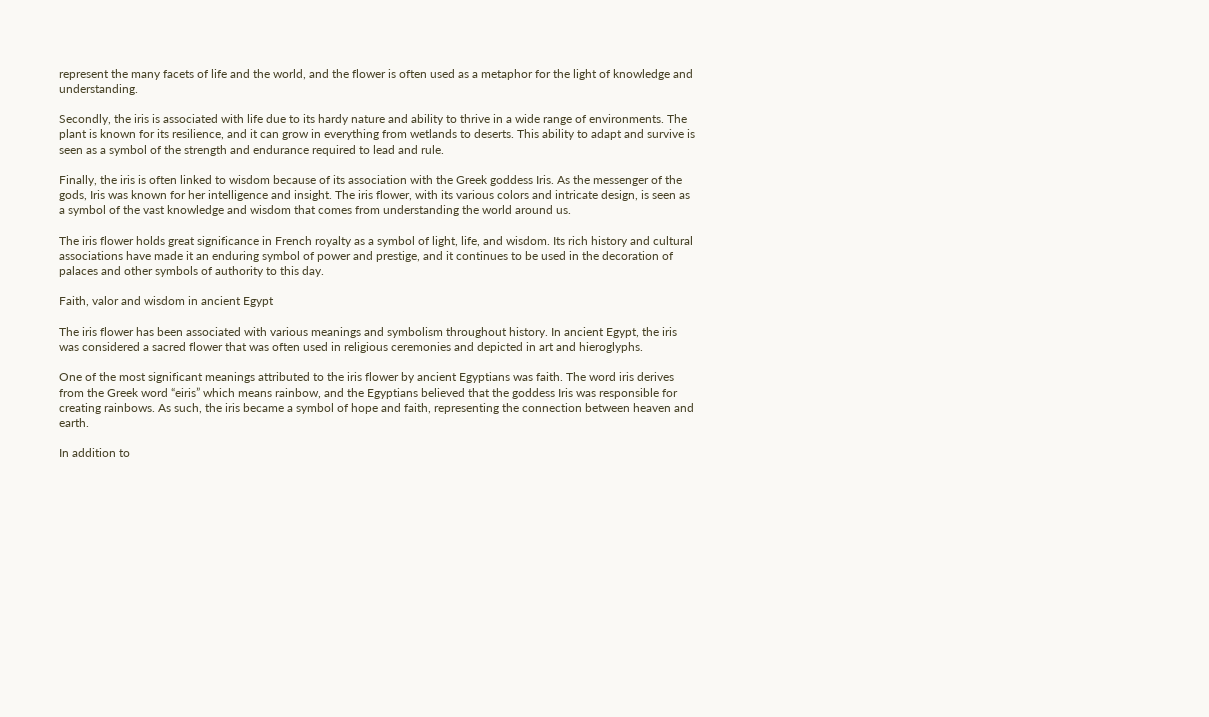represent the many facets of life and the world, and the flower is often used as a metaphor for the light of knowledge and understanding.

Secondly, the iris is associated with life due to its hardy nature and ability to thrive in a wide range of environments. The plant is known for its resilience, and it can grow in everything from wetlands to deserts. This ability to adapt and survive is seen as a symbol of the strength and endurance required to lead and rule.

Finally, the iris is often linked to wisdom because of its association with the Greek goddess Iris. As the messenger of the gods, Iris was known for her intelligence and insight. The iris flower, with its various colors and intricate design, is seen as a symbol of the vast knowledge and wisdom that comes from understanding the world around us.

The iris flower holds great significance in French royalty as a symbol of light, life, and wisdom. Its rich history and cultural associations have made it an enduring symbol of power and prestige, and it continues to be used in the decoration of palaces and other symbols of authority to this day.

Faith, valor and wisdom in ancient Egypt

The iris flower has been associated with various meanings and symbolism throughout history. In ancient Egypt, the iris was considered a sacred flower that was often used in religious ceremonies and depicted in art and hieroglyphs.

One of the most significant meanings attributed to the iris flower by ancient Egyptians was faith. The word iris derives from the Greek word “eiris” which means rainbow, and the Egyptians believed that the goddess Iris was responsible for creating rainbows. As such, the iris became a symbol of hope and faith, representing the connection between heaven and earth.

In addition to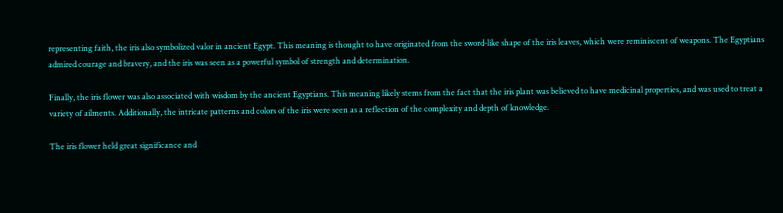representing faith, the iris also symbolized valor in ancient Egypt. This meaning is thought to have originated from the sword-like shape of the iris leaves, which were reminiscent of weapons. The Egyptians admired courage and bravery, and the iris was seen as a powerful symbol of strength and determination.

Finally, the iris flower was also associated with wisdom by the ancient Egyptians. This meaning likely stems from the fact that the iris plant was believed to have medicinal properties, and was used to treat a variety of ailments. Additionally, the intricate patterns and colors of the iris were seen as a reflection of the complexity and depth of knowledge.

The iris flower held great significance and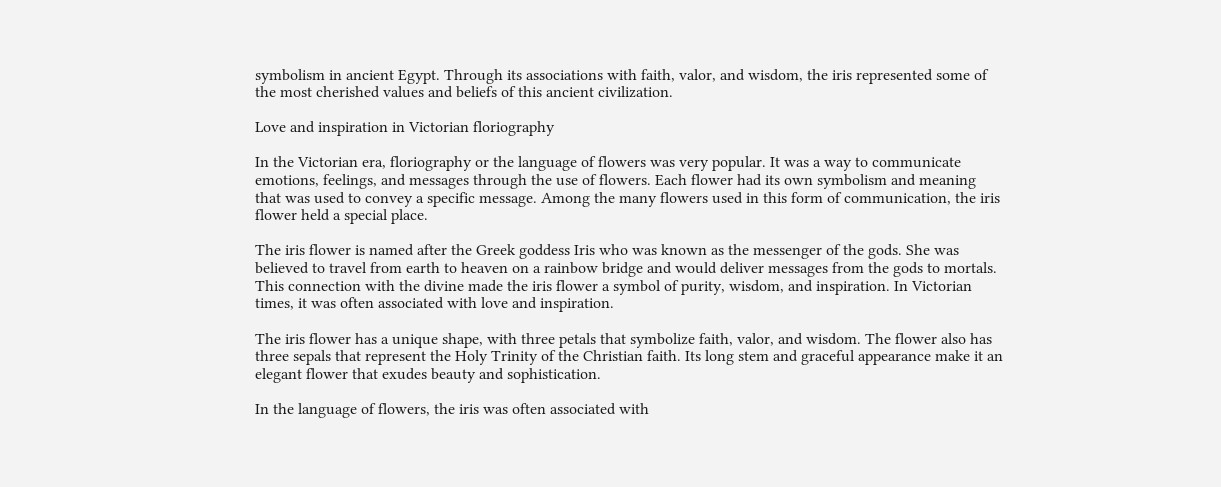symbolism in ancient Egypt. Through its associations with faith, valor, and wisdom, the iris represented some of the most cherished values and beliefs of this ancient civilization.

Love and inspiration in Victorian floriography

In the Victorian era, floriography or the language of flowers was very popular. It was a way to communicate emotions, feelings, and messages through the use of flowers. Each flower had its own symbolism and meaning that was used to convey a specific message. Among the many flowers used in this form of communication, the iris flower held a special place.

The iris flower is named after the Greek goddess Iris who was known as the messenger of the gods. She was believed to travel from earth to heaven on a rainbow bridge and would deliver messages from the gods to mortals. This connection with the divine made the iris flower a symbol of purity, wisdom, and inspiration. In Victorian times, it was often associated with love and inspiration.

The iris flower has a unique shape, with three petals that symbolize faith, valor, and wisdom. The flower also has three sepals that represent the Holy Trinity of the Christian faith. Its long stem and graceful appearance make it an elegant flower that exudes beauty and sophistication.

In the language of flowers, the iris was often associated with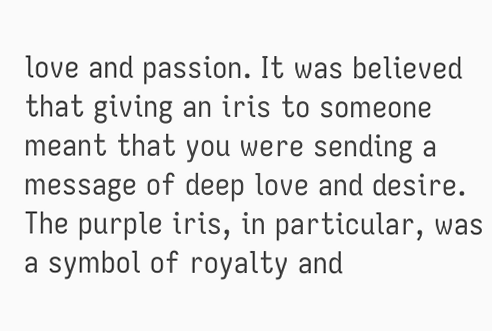love and passion. It was believed that giving an iris to someone meant that you were sending a message of deep love and desire. The purple iris, in particular, was a symbol of royalty and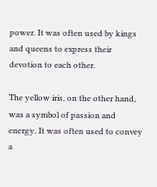power. It was often used by kings and queens to express their devotion to each other.

The yellow iris, on the other hand, was a symbol of passion and energy. It was often used to convey a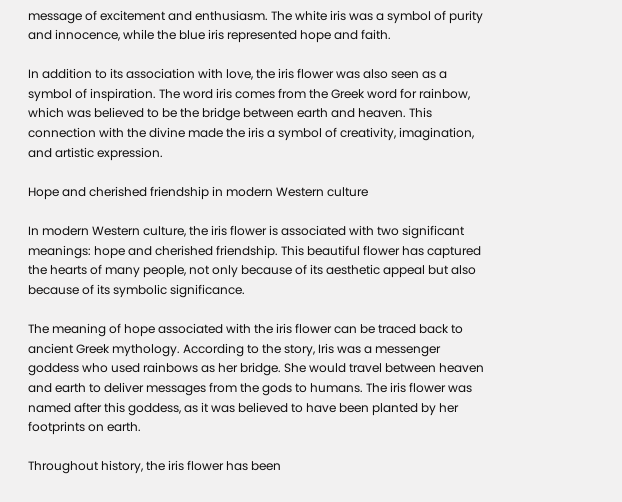message of excitement and enthusiasm. The white iris was a symbol of purity and innocence, while the blue iris represented hope and faith.

In addition to its association with love, the iris flower was also seen as a symbol of inspiration. The word iris comes from the Greek word for rainbow, which was believed to be the bridge between earth and heaven. This connection with the divine made the iris a symbol of creativity, imagination, and artistic expression.

Hope and cherished friendship in modern Western culture

In modern Western culture, the iris flower is associated with two significant meanings: hope and cherished friendship. This beautiful flower has captured the hearts of many people, not only because of its aesthetic appeal but also because of its symbolic significance.

The meaning of hope associated with the iris flower can be traced back to ancient Greek mythology. According to the story, Iris was a messenger goddess who used rainbows as her bridge. She would travel between heaven and earth to deliver messages from the gods to humans. The iris flower was named after this goddess, as it was believed to have been planted by her footprints on earth.

Throughout history, the iris flower has been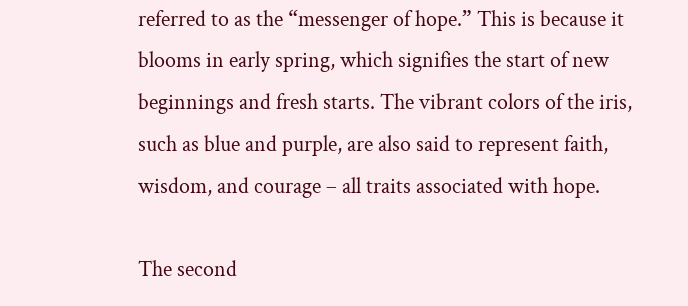referred to as the “messenger of hope.” This is because it blooms in early spring, which signifies the start of new beginnings and fresh starts. The vibrant colors of the iris, such as blue and purple, are also said to represent faith, wisdom, and courage – all traits associated with hope.

The second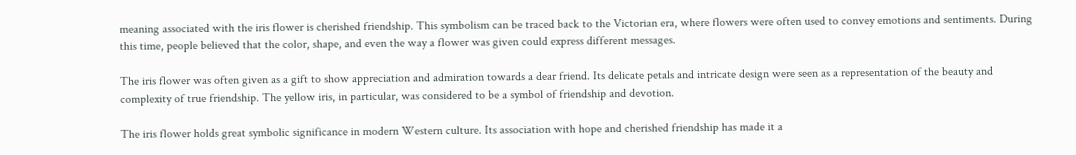meaning associated with the iris flower is cherished friendship. This symbolism can be traced back to the Victorian era, where flowers were often used to convey emotions and sentiments. During this time, people believed that the color, shape, and even the way a flower was given could express different messages.

The iris flower was often given as a gift to show appreciation and admiration towards a dear friend. Its delicate petals and intricate design were seen as a representation of the beauty and complexity of true friendship. The yellow iris, in particular, was considered to be a symbol of friendship and devotion.

The iris flower holds great symbolic significance in modern Western culture. Its association with hope and cherished friendship has made it a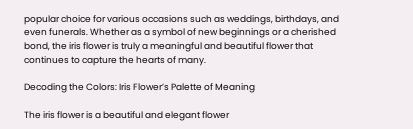popular choice for various occasions such as weddings, birthdays, and even funerals. Whether as a symbol of new beginnings or a cherished bond, the iris flower is truly a meaningful and beautiful flower that continues to capture the hearts of many.

Decoding the Colors: Iris Flower’s Palette of Meaning

The iris flower is a beautiful and elegant flower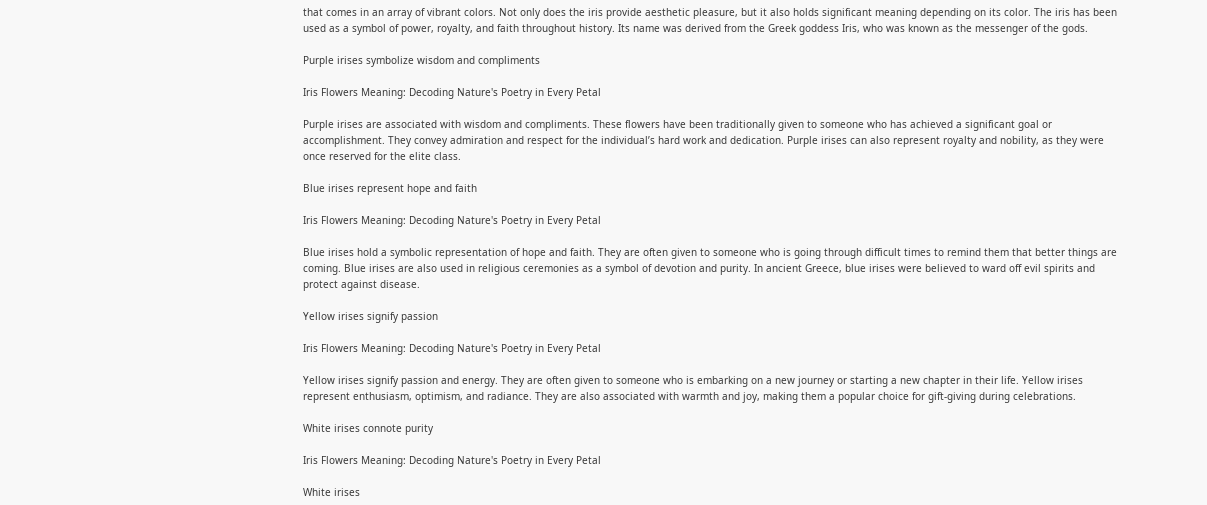that comes in an array of vibrant colors. Not only does the iris provide aesthetic pleasure, but it also holds significant meaning depending on its color. The iris has been used as a symbol of power, royalty, and faith throughout history. Its name was derived from the Greek goddess Iris, who was known as the messenger of the gods.

Purple irises symbolize wisdom and compliments

Iris Flowers Meaning: Decoding Nature's Poetry in Every Petal

Purple irises are associated with wisdom and compliments. These flowers have been traditionally given to someone who has achieved a significant goal or accomplishment. They convey admiration and respect for the individual’s hard work and dedication. Purple irises can also represent royalty and nobility, as they were once reserved for the elite class.

Blue irises represent hope and faith

Iris Flowers Meaning: Decoding Nature's Poetry in Every Petal

Blue irises hold a symbolic representation of hope and faith. They are often given to someone who is going through difficult times to remind them that better things are coming. Blue irises are also used in religious ceremonies as a symbol of devotion and purity. In ancient Greece, blue irises were believed to ward off evil spirits and protect against disease.

Yellow irises signify passion

Iris Flowers Meaning: Decoding Nature's Poetry in Every Petal

Yellow irises signify passion and energy. They are often given to someone who is embarking on a new journey or starting a new chapter in their life. Yellow irises represent enthusiasm, optimism, and radiance. They are also associated with warmth and joy, making them a popular choice for gift-giving during celebrations.

White irises connote purity

Iris Flowers Meaning: Decoding Nature's Poetry in Every Petal

White irises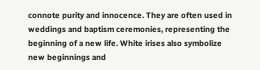connote purity and innocence. They are often used in weddings and baptism ceremonies, representing the beginning of a new life. White irises also symbolize new beginnings and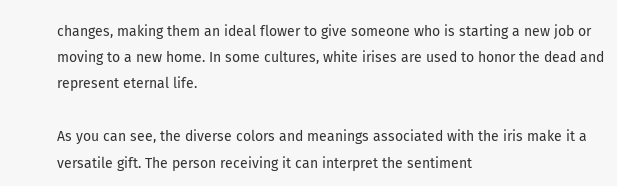changes, making them an ideal flower to give someone who is starting a new job or moving to a new home. In some cultures, white irises are used to honor the dead and represent eternal life.

As you can see, the diverse colors and meanings associated with the iris make it a versatile gift. The person receiving it can interpret the sentiment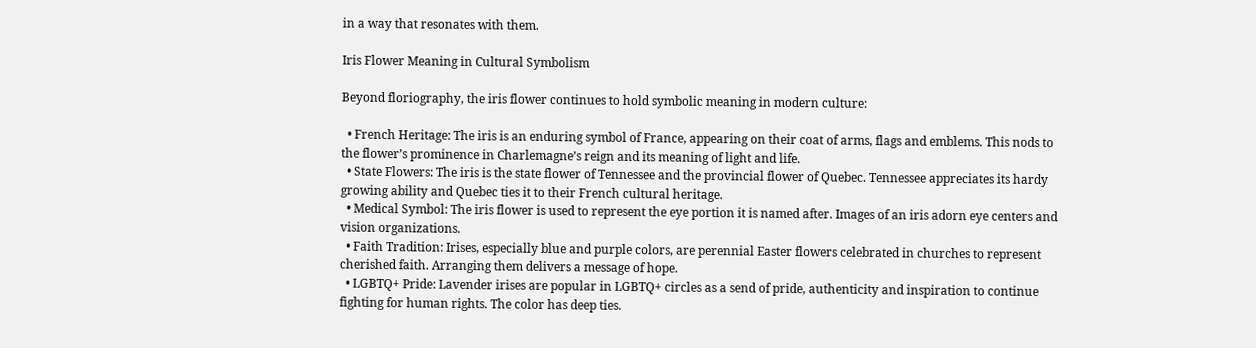in a way that resonates with them.

Iris Flower Meaning in Cultural Symbolism

Beyond floriography, the iris flower continues to hold symbolic meaning in modern culture:

  • French Heritage: The iris is an enduring symbol of France, appearing on their coat of arms, flags and emblems. This nods to the flower’s prominence in Charlemagne’s reign and its meaning of light and life.
  • State Flowers: The iris is the state flower of Tennessee and the provincial flower of Quebec. Tennessee appreciates its hardy growing ability and Quebec ties it to their French cultural heritage.
  • Medical Symbol: The iris flower is used to represent the eye portion it is named after. Images of an iris adorn eye centers and vision organizations.
  • Faith Tradition: Irises, especially blue and purple colors, are perennial Easter flowers celebrated in churches to represent cherished faith. Arranging them delivers a message of hope.
  • LGBTQ+ Pride: Lavender irises are popular in LGBTQ+ circles as a send of pride, authenticity and inspiration to continue fighting for human rights. The color has deep ties.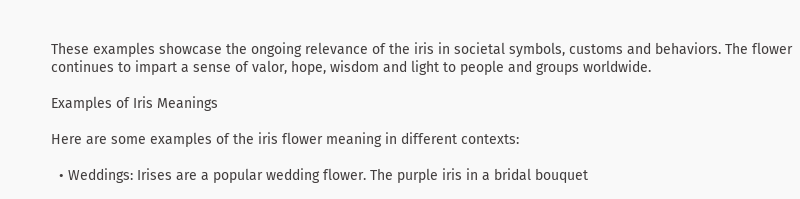These examples showcase the ongoing relevance of the iris in societal symbols, customs and behaviors. The flower continues to impart a sense of valor, hope, wisdom and light to people and groups worldwide.

Examples of Iris Meanings

Here are some examples of the iris flower meaning in different contexts:

  • Weddings: Irises are a popular wedding flower. The purple iris in a bridal bouquet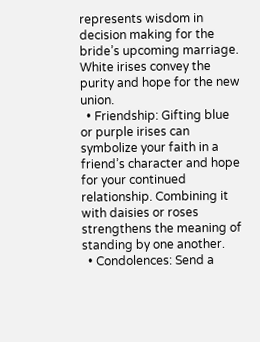represents wisdom in decision making for the bride’s upcoming marriage. White irises convey the purity and hope for the new union.
  • Friendship: Gifting blue or purple irises can symbolize your faith in a friend’s character and hope for your continued relationship. Combining it with daisies or roses strengthens the meaning of standing by one another.
  • Condolences: Send a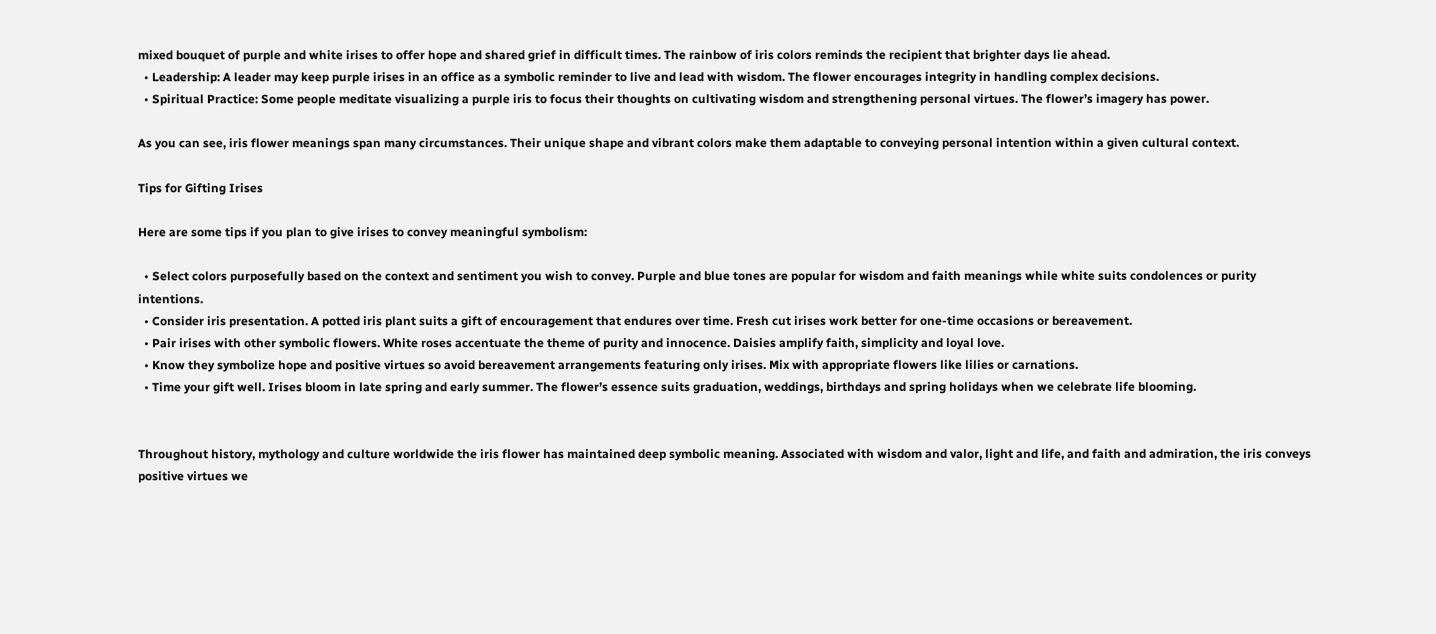mixed bouquet of purple and white irises to offer hope and shared grief in difficult times. The rainbow of iris colors reminds the recipient that brighter days lie ahead.
  • Leadership: A leader may keep purple irises in an office as a symbolic reminder to live and lead with wisdom. The flower encourages integrity in handling complex decisions.
  • Spiritual Practice: Some people meditate visualizing a purple iris to focus their thoughts on cultivating wisdom and strengthening personal virtues. The flower’s imagery has power.

As you can see, iris flower meanings span many circumstances. Their unique shape and vibrant colors make them adaptable to conveying personal intention within a given cultural context.

Tips for Gifting Irises

Here are some tips if you plan to give irises to convey meaningful symbolism:

  • Select colors purposefully based on the context and sentiment you wish to convey. Purple and blue tones are popular for wisdom and faith meanings while white suits condolences or purity intentions.
  • Consider iris presentation. A potted iris plant suits a gift of encouragement that endures over time. Fresh cut irises work better for one-time occasions or bereavement.
  • Pair irises with other symbolic flowers. White roses accentuate the theme of purity and innocence. Daisies amplify faith, simplicity and loyal love.
  • Know they symbolize hope and positive virtues so avoid bereavement arrangements featuring only irises. Mix with appropriate flowers like lilies or carnations.
  • Time your gift well. Irises bloom in late spring and early summer. The flower’s essence suits graduation, weddings, birthdays and spring holidays when we celebrate life blooming.


Throughout history, mythology and culture worldwide the iris flower has maintained deep symbolic meaning. Associated with wisdom and valor, light and life, and faith and admiration, the iris conveys positive virtues we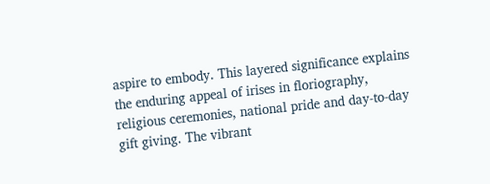aspire to embody. This layered significance explains the enduring appeal of irises in floriography, religious ceremonies, national pride and day-to-day gift giving. The vibrant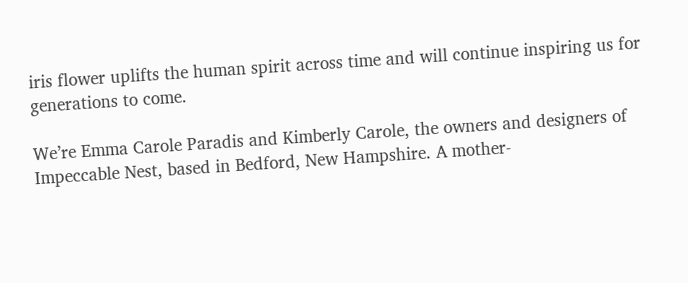iris flower uplifts the human spirit across time and will continue inspiring us for generations to come.

We’re Emma Carole Paradis and Kimberly Carole, the owners and designers of Impeccable Nest, based in Bedford, New Hampshire. A mother-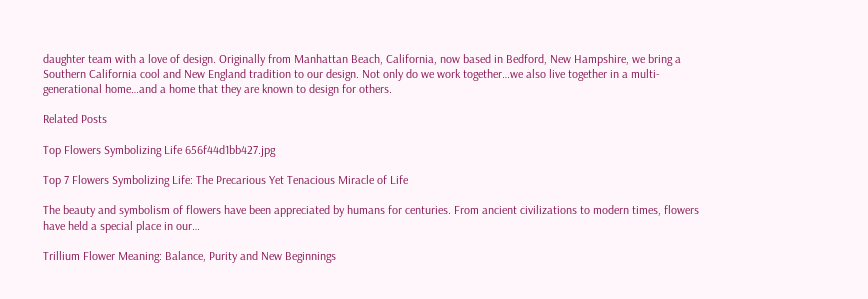daughter team with a love of design. Originally from Manhattan Beach, California, now based in Bedford, New Hampshire, we bring a Southern California cool and New England tradition to our design. Not only do we work together…we also live together in a multi-generational home…and a home that they are known to design for others.

Related Posts

Top Flowers Symbolizing Life 656f44d1bb427.jpg

Top 7 Flowers Symbolizing Life: The Precarious Yet Tenacious Miracle of Life

The beauty and symbolism of flowers have been appreciated by humans for centuries. From ancient civilizations to modern times, flowers have held a special place in our…

Trillium Flower Meaning: Balance, Purity and New Beginnings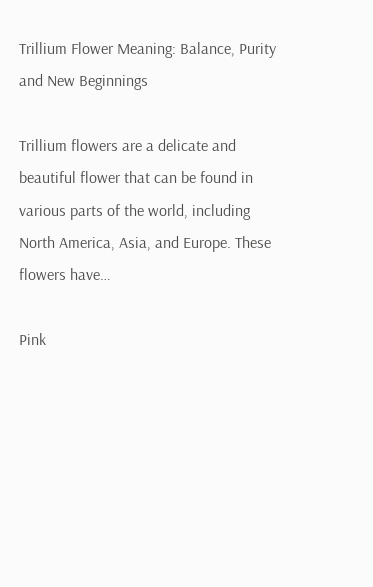Trillium Flower Meaning: Balance, Purity and New Beginnings

Trillium flowers are a delicate and beautiful flower that can be found in various parts of the world, including North America, Asia, and Europe. These flowers have…

Pink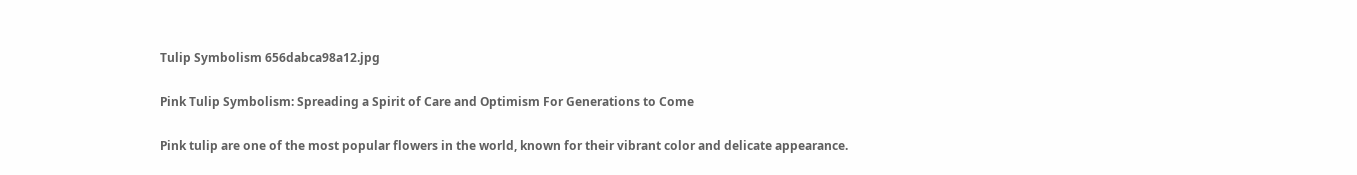Tulip Symbolism 656dabca98a12.jpg

Pink Tulip Symbolism: Spreading a Spirit of Care and Optimism For Generations to Come

Pink tulip are one of the most popular flowers in the world, known for their vibrant color and delicate appearance.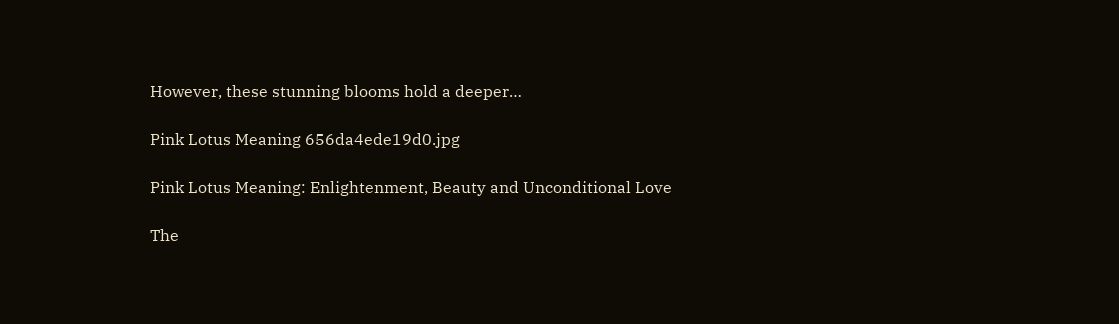However, these stunning blooms hold a deeper…

Pink Lotus Meaning 656da4ede19d0.jpg

Pink Lotus Meaning: Enlightenment, Beauty and Unconditional Love

The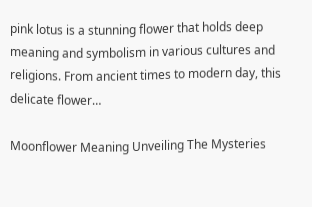pink lotus is a stunning flower that holds deep meaning and symbolism in various cultures and religions. From ancient times to modern day, this delicate flower…

Moonflower Meaning Unveiling The Mysteries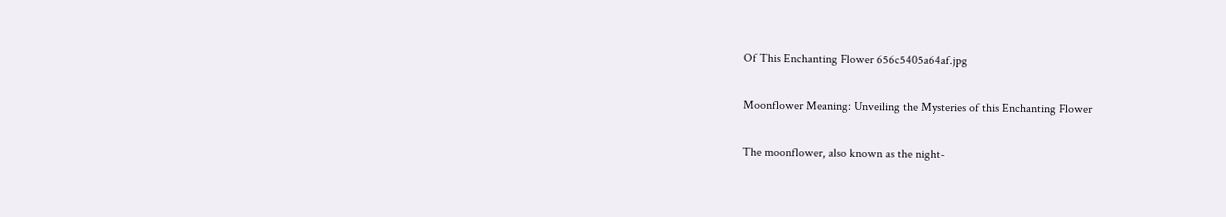Of This Enchanting Flower 656c5405a64af.jpg

Moonflower Meaning: Unveiling the Mysteries of this Enchanting Flower

The moonflower, also known as the night-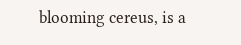blooming cereus, is a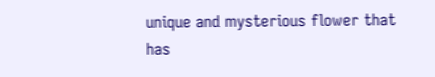unique and mysterious flower that has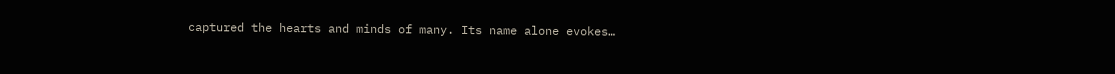captured the hearts and minds of many. Its name alone evokes…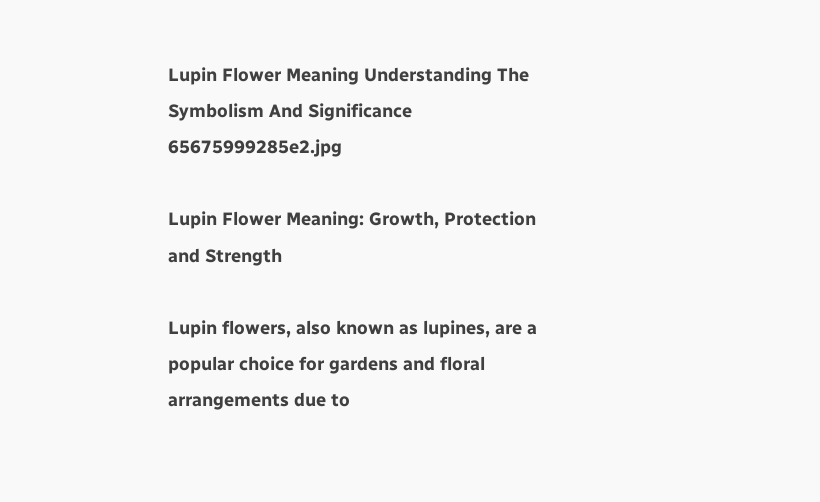Lupin Flower Meaning Understanding The Symbolism And Significance 65675999285e2.jpg

Lupin Flower Meaning: Growth, Protection and Strength

Lupin flowers, also known as lupines, are a popular choice for gardens and floral arrangements due to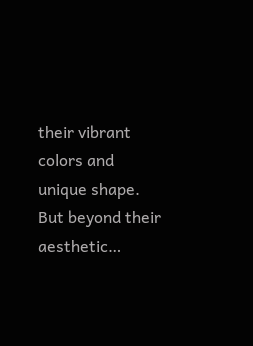their vibrant colors and unique shape. But beyond their aesthetic…